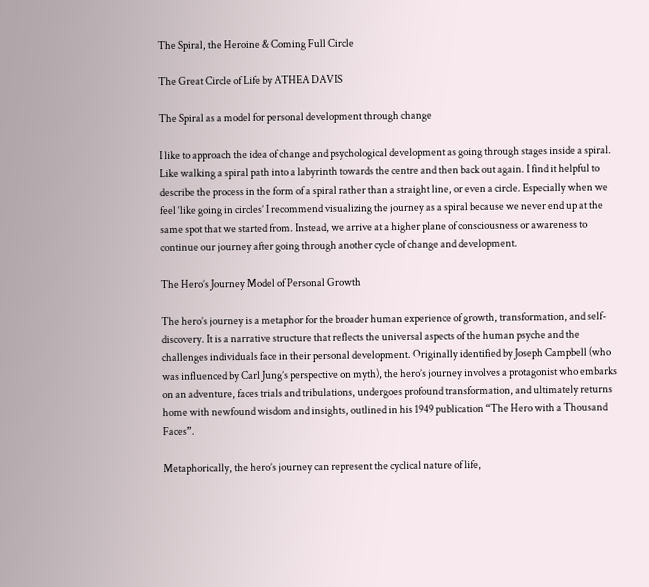The Spiral, the Heroine & Coming Full Circle

The Great Circle of Life by ATHEA DAVIS

The Spiral as a model for personal development through change

I like to approach the idea of change and psychological development as going through stages inside a spiral. Like walking a spiral path into a labyrinth towards the centre and then back out again. I find it helpful to describe the process in the form of a spiral rather than a straight line, or even a circle. Especially when we feel ‘like going in circles’ I recommend visualizing the journey as a spiral because we never end up at the same spot that we started from. Instead, we arrive at a higher plane of consciousness or awareness to continue our journey after going through another cycle of change and development.

The Hero’s Journey Model of Personal Growth

The hero’s journey is a metaphor for the broader human experience of growth, transformation, and self-discovery. It is a narrative structure that reflects the universal aspects of the human psyche and the challenges individuals face in their personal development. Originally identified by Joseph Campbell (who was influenced by Carl Jung’s perspective on myth), the hero’s journey involves a protagonist who embarks on an adventure, faces trials and tribulations, undergoes profound transformation, and ultimately returns home with newfound wisdom and insights, outlined in his 1949 publication “The Hero with a Thousand Faces”.

Metaphorically, the hero’s journey can represent the cyclical nature of life,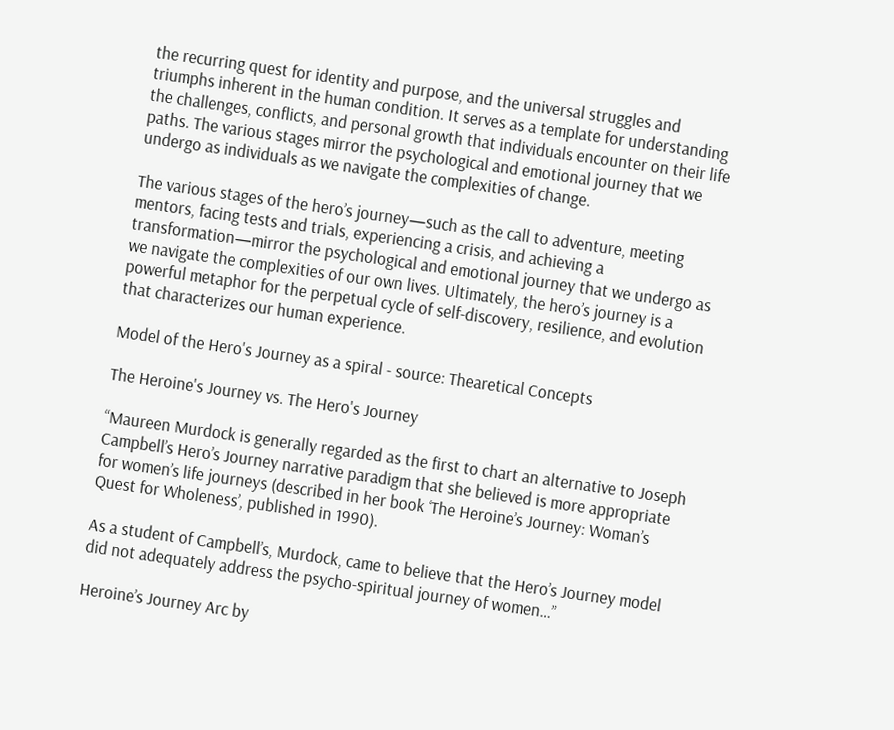the recurring quest for identity and purpose, and the universal struggles and triumphs inherent in the human condition. It serves as a template for understanding the challenges, conflicts, and personal growth that individuals encounter on their life paths. The various stages mirror the psychological and emotional journey that we undergo as individuals as we navigate the complexities of change.

The various stages of the hero’s journey—such as the call to adventure, meeting mentors, facing tests and trials, experiencing a crisis, and achieving a transformation—mirror the psychological and emotional journey that we undergo as we navigate the complexities of our own lives. Ultimately, the hero’s journey is a powerful metaphor for the perpetual cycle of self-discovery, resilience, and evolution that characterizes our human experience.

Model of the Hero's Journey as a spiral - source: Thearetical Concepts

The Heroine's Journey vs. The Hero's Journey

“Maureen Murdock is generally regarded as the first to chart an alternative to Joseph Campbell’s Hero’s Journey narrative paradigm that she believed is more appropriate for women’s life journeys (described in her book ‘The Heroine’s Journey: Woman’s Quest for Wholeness’, published in 1990).

As a student of Campbell’s, Murdock, came to believe that the Hero’s Journey model did not adequately address the psycho-spiritual journey of women…”

Heroine’s Journey Arc by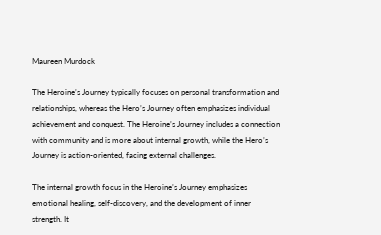Maureen Murdock

The Heroine’s Journey typically focuses on personal transformation and relationships, whereas the Hero’s Journey often emphasizes individual achievement and conquest. The Heroine’s Journey includes a connection with community and is more about internal growth, while the Hero’s Journey is action-oriented, facing external challenges.

The internal growth focus in the Heroine’s Journey emphasizes emotional healing, self-discovery, and the development of inner strength. It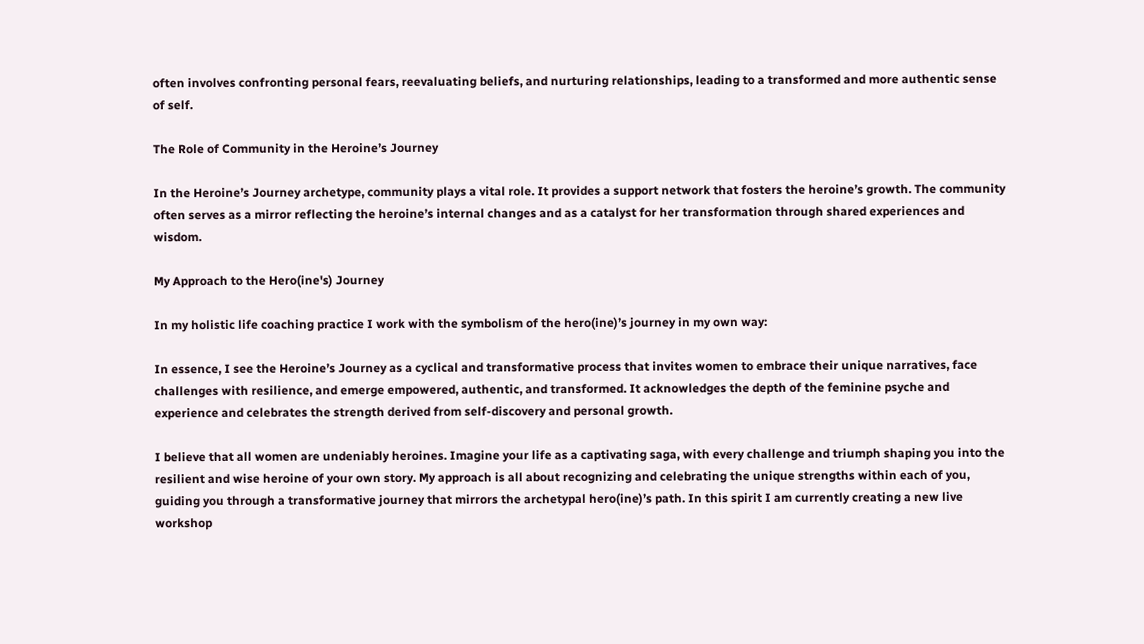often involves confronting personal fears, reevaluating beliefs, and nurturing relationships, leading to a transformed and more authentic sense of self.

The Role of Community in the Heroine’s Journey

In the Heroine’s Journey archetype, community plays a vital role. It provides a support network that fosters the heroine’s growth. The community often serves as a mirror reflecting the heroine’s internal changes and as a catalyst for her transformation through shared experiences and wisdom.

My Approach to the Hero(ine's) Journey

In my holistic life coaching practice I work with the symbolism of the hero(ine)’s journey in my own way:

In essence, I see the Heroine’s Journey as a cyclical and transformative process that invites women to embrace their unique narratives, face challenges with resilience, and emerge empowered, authentic, and transformed. It acknowledges the depth of the feminine psyche and experience and celebrates the strength derived from self-discovery and personal growth.

I believe that all women are undeniably heroines. Imagine your life as a captivating saga, with every challenge and triumph shaping you into the resilient and wise heroine of your own story. My approach is all about recognizing and celebrating the unique strengths within each of you, guiding you through a transformative journey that mirrors the archetypal hero(ine)’s path. In this spirit I am currently creating a new live workshop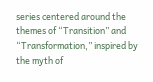series centered around the themes of “Transition” and “Transformation,” inspired by the myth of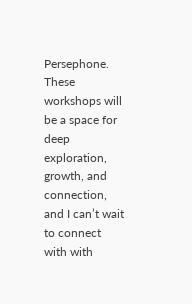Persephone. These workshops will be a space for deep exploration, growth, and connection, and I can’t wait to connect with with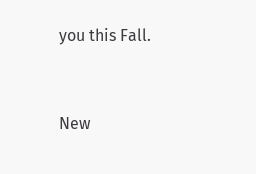you this Fall.


New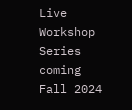Live Workshop Series coming Fall 2024